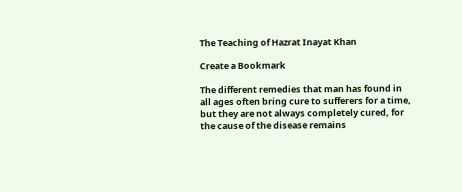The Teaching of Hazrat Inayat Khan

Create a Bookmark

The different remedies that man has found in all ages often bring cure to sufferers for a time, but they are not always completely cured, for the cause of the disease remains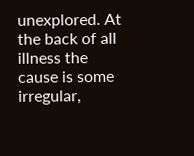unexplored. At the back of all illness the cause is some irregular,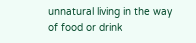unnatural living in the way of food or drink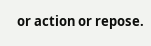or action or repose.